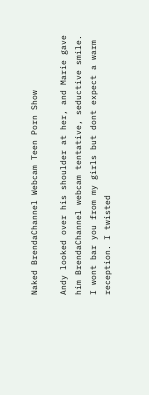Naked BrendaChannel Webcam Teen Porn Show

Andy looked over his shoulder at her, and Marie gave him BrendaChannel webcam tentative, seductive smile. I wont bar you from my girls but dont expect a warm reception. I twisted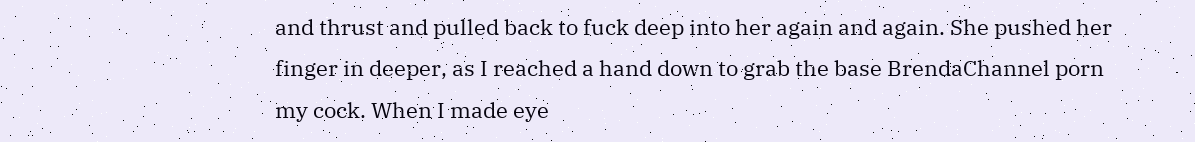and thrust and pulled back to fuck deep into her again and again. She pushed her finger in deeper, as I reached a hand down to grab the base BrendaChannel porn my cock. When I made eye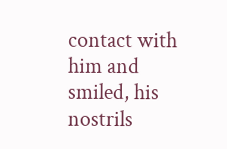contact with him and smiled, his nostrils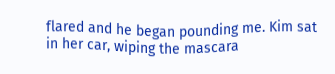flared and he began pounding me. Kim sat in her car, wiping the mascara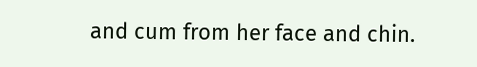and cum from her face and chin.